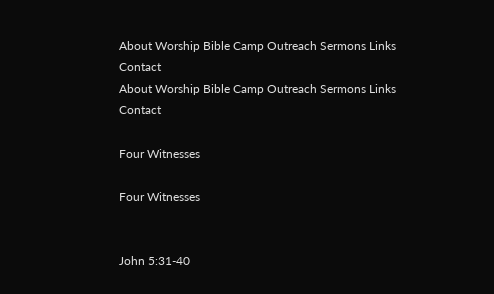About Worship Bible Camp Outreach Sermons Links Contact
About Worship Bible Camp Outreach Sermons Links Contact

Four Witnesses

Four Witnesses


John 5:31-40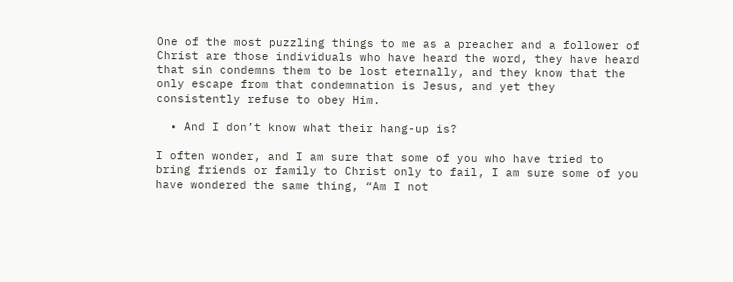One of the most puzzling things to me as a preacher and a follower of Christ are those individuals who have heard the word, they have heard that sin condemns them to be lost eternally, and they know that the only escape from that condemnation is Jesus, and yet they consistently refuse to obey Him.

  • And I don’t know what their hang-up is?

I often wonder, and I am sure that some of you who have tried to bring friends or family to Christ only to fail, I am sure some of you have wondered the same thing, “Am I not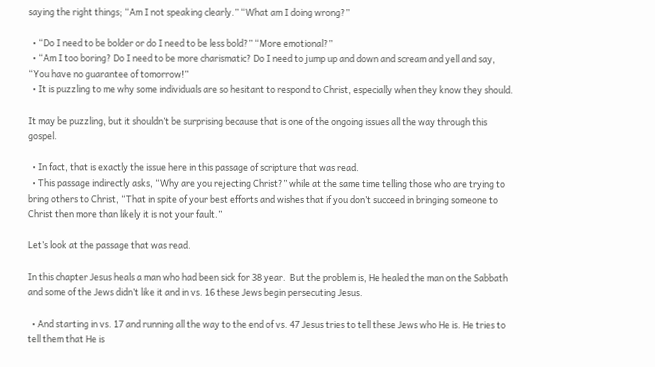saying the right things; “Am I not speaking clearly.” “What am I doing wrong?”

  • “Do I need to be bolder or do I need to be less bold?” “More emotional?”
  • “Am I too boring? Do I need to be more charismatic? Do I need to jump up and down and scream and yell and say, “You have no guarantee of tomorrow!”
  • It is puzzling to me why some individuals are so hesitant to respond to Christ, especially when they know they should.

It may be puzzling, but it shouldn’t be surprising because that is one of the ongoing issues all the way through this gospel.

  • In fact, that is exactly the issue here in this passage of scripture that was read.
  • This passage indirectly asks, “Why are you rejecting Christ?” while at the same time telling those who are trying to bring others to Christ, “That in spite of your best efforts and wishes that if you don’t succeed in bringing someone to Christ then more than likely it is not your fault.”

Let’s look at the passage that was read.

In this chapter Jesus heals a man who had been sick for 38 year.  But the problem is, He healed the man on the Sabbath and some of the Jews didn’t like it and in vs. 16 these Jews begin persecuting Jesus.

  • And starting in vs. 17 and running all the way to the end of vs. 47 Jesus tries to tell these Jews who He is. He tries to tell them that He is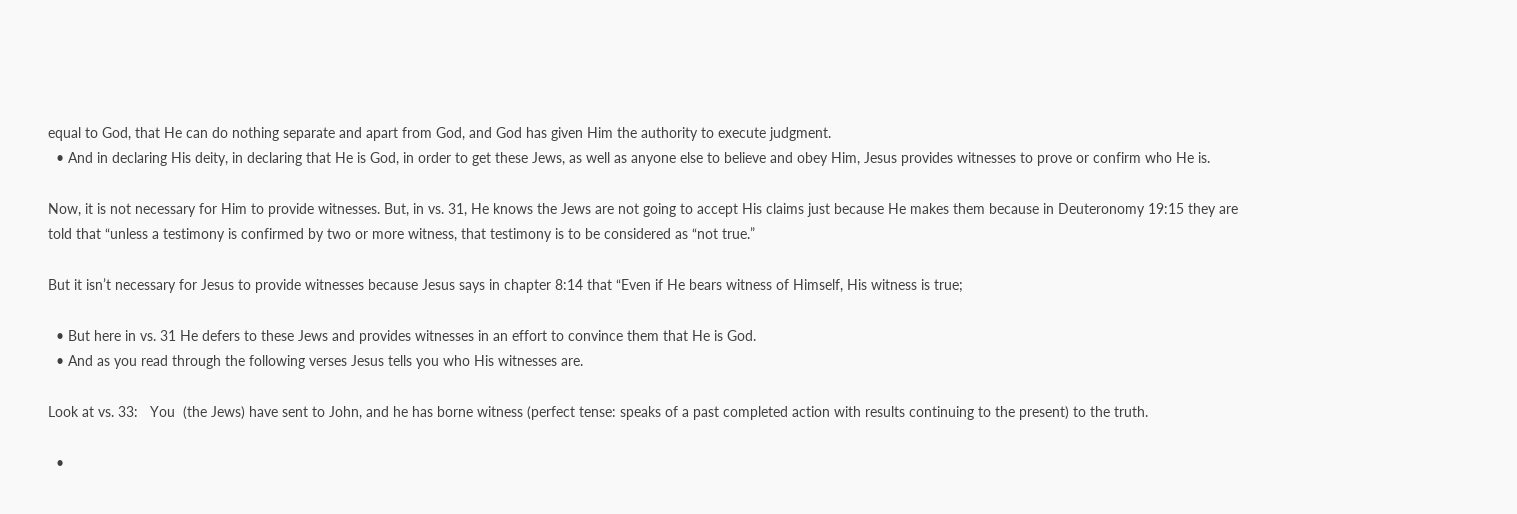equal to God, that He can do nothing separate and apart from God, and God has given Him the authority to execute judgment.
  • And in declaring His deity, in declaring that He is God, in order to get these Jews, as well as anyone else to believe and obey Him, Jesus provides witnesses to prove or confirm who He is.

Now, it is not necessary for Him to provide witnesses. But, in vs. 31, He knows the Jews are not going to accept His claims just because He makes them because in Deuteronomy 19:15 they are told that “unless a testimony is confirmed by two or more witness, that testimony is to be considered as “not true.”

But it isn’t necessary for Jesus to provide witnesses because Jesus says in chapter 8:14 that “Even if He bears witness of Himself, His witness is true;

  • But here in vs. 31 He defers to these Jews and provides witnesses in an effort to convince them that He is God.
  • And as you read through the following verses Jesus tells you who His witnesses are.

Look at vs. 33:   You  (the Jews) have sent to John, and he has borne witness (perfect tense: speaks of a past completed action with results continuing to the present) to the truth.

  •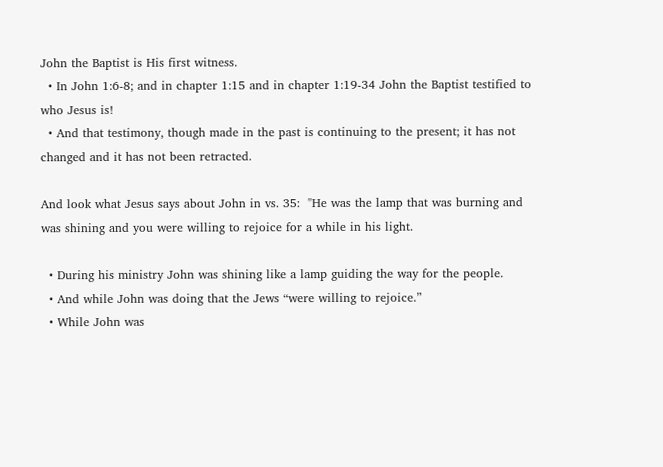John the Baptist is His first witness.
  • In John 1:6-8; and in chapter 1:15 and in chapter 1:19-34 John the Baptist testified to who Jesus is!
  • And that testimony, though made in the past is continuing to the present; it has not changed and it has not been retracted.

And look what Jesus says about John in vs. 35:  "He was the lamp that was burning and was shining and you were willing to rejoice for a while in his light.

  • During his ministry John was shining like a lamp guiding the way for the people.
  • And while John was doing that the Jews “were willing to rejoice.”
  • While John was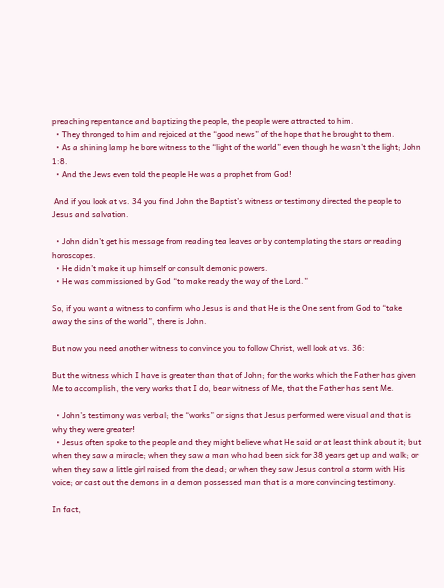preaching repentance and baptizing the people, the people were attracted to him.
  • They thronged to him and rejoiced at the “good news” of the hope that he brought to them.
  • As a shining lamp he bore witness to the “light of the world” even though he wasn’t the light; John 1:8.
  • And the Jews even told the people He was a prophet from God!

 And if you look at vs. 34 you find John the Baptist’s witness or testimony directed the people to Jesus and salvation.

  • John didn’t get his message from reading tea leaves or by contemplating the stars or reading horoscopes.
  • He didn’t make it up himself or consult demonic powers.
  • He was commissioned by God “to make ready the way of the Lord.”

So, if you want a witness to confirm who Jesus is and that He is the One sent from God to “take away the sins of the world”, there is John.

But now you need another witness to convince you to follow Christ, well look at vs. 36:

But the witness which I have is greater than that of John; for the works which the Father has given Me to accomplish, the very works that I do, bear witness of Me, that the Father has sent Me.

  • John’s testimony was verbal; the “works” or signs that Jesus performed were visual and that is why they were greater!
  • Jesus often spoke to the people and they might believe what He said or at least think about it; but when they saw a miracle; when they saw a man who had been sick for 38 years get up and walk; or when they saw a little girl raised from the dead; or when they saw Jesus control a storm with His voice; or cast out the demons in a demon possessed man that is a more convincing testimony.

In fact,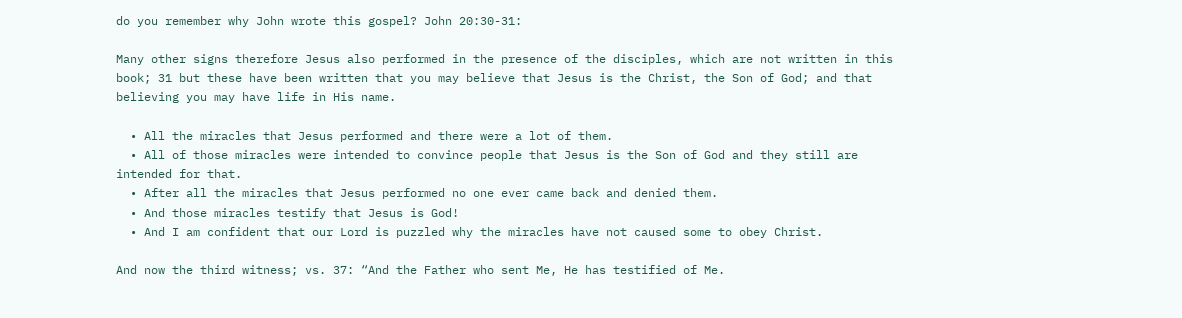do you remember why John wrote this gospel? John 20:30-31:

Many other signs therefore Jesus also performed in the presence of the disciples, which are not written in this book; 31 but these have been written that you may believe that Jesus is the Christ, the Son of God; and that believing you may have life in His name.

  • All the miracles that Jesus performed and there were a lot of them.
  • All of those miracles were intended to convince people that Jesus is the Son of God and they still are intended for that.
  • After all the miracles that Jesus performed no one ever came back and denied them.
  • And those miracles testify that Jesus is God!
  • And I am confident that our Lord is puzzled why the miracles have not caused some to obey Christ.

And now the third witness; vs. 37: “And the Father who sent Me, He has testified of Me.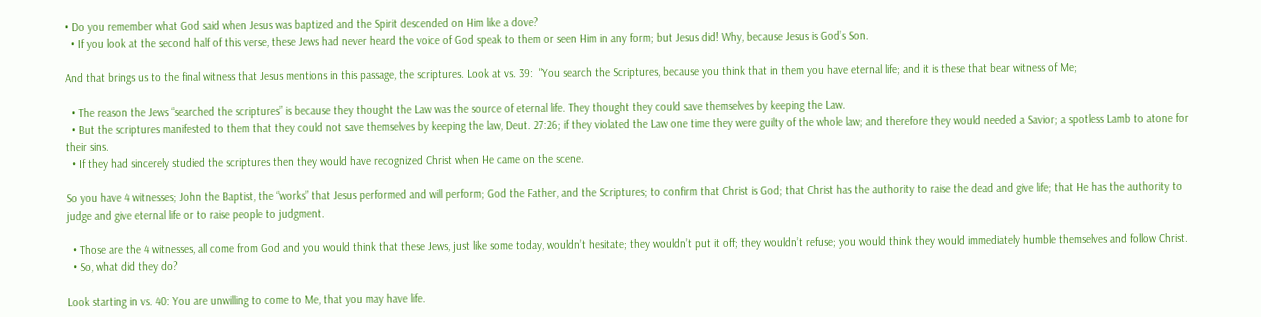• Do you remember what God said when Jesus was baptized and the Spirit descended on Him like a dove?
  • If you look at the second half of this verse, these Jews had never heard the voice of God speak to them or seen Him in any form; but Jesus did! Why, because Jesus is God’s Son.

And that brings us to the final witness that Jesus mentions in this passage, the scriptures. Look at vs. 39:  "You search the Scriptures, because you think that in them you have eternal life; and it is these that bear witness of Me;

  • The reason the Jews “searched the scriptures” is because they thought the Law was the source of eternal life. They thought they could save themselves by keeping the Law.
  • But the scriptures manifested to them that they could not save themselves by keeping the law, Deut. 27:26; if they violated the Law one time they were guilty of the whole law; and therefore they would needed a Savior; a spotless Lamb to atone for their sins.
  • If they had sincerely studied the scriptures then they would have recognized Christ when He came on the scene.

So you have 4 witnesses; John the Baptist, the “works” that Jesus performed and will perform; God the Father, and the Scriptures; to confirm that Christ is God; that Christ has the authority to raise the dead and give life; that He has the authority to judge and give eternal life or to raise people to judgment.

  • Those are the 4 witnesses, all come from God and you would think that these Jews, just like some today, wouldn’t hesitate; they wouldn’t put it off; they wouldn’t refuse; you would think they would immediately humble themselves and follow Christ.
  • So, what did they do?

Look starting in vs. 40: You are unwilling to come to Me, that you may have life.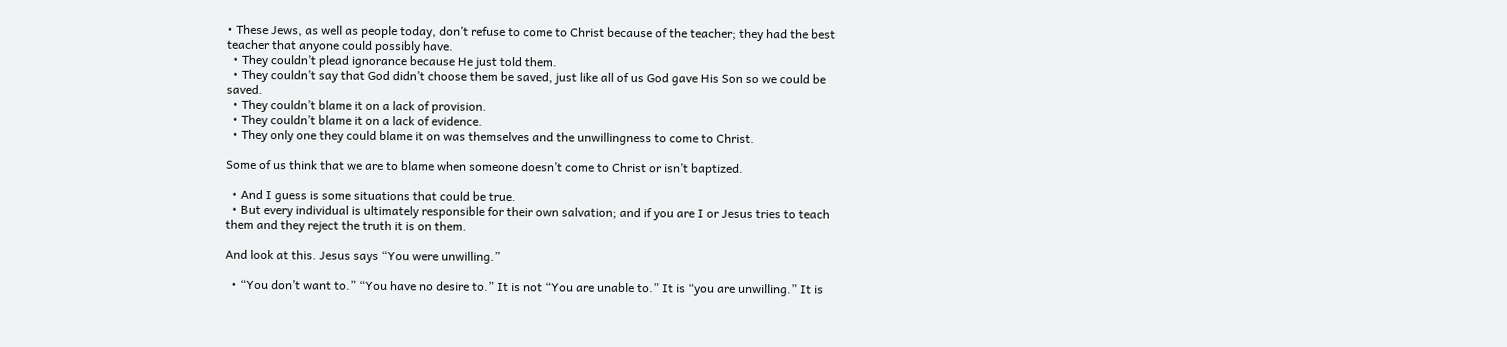• These Jews, as well as people today, don’t refuse to come to Christ because of the teacher; they had the best teacher that anyone could possibly have.
  • They couldn’t plead ignorance because He just told them.
  • They couldn’t say that God didn’t choose them be saved, just like all of us God gave His Son so we could be saved.
  • They couldn’t blame it on a lack of provision.
  • They couldn’t blame it on a lack of evidence.
  • They only one they could blame it on was themselves and the unwillingness to come to Christ.

Some of us think that we are to blame when someone doesn’t come to Christ or isn’t baptized.

  • And I guess is some situations that could be true.
  • But every individual is ultimately responsible for their own salvation; and if you are I or Jesus tries to teach them and they reject the truth it is on them.

And look at this. Jesus says “You were unwilling.”

  • “You don’t want to.” “You have no desire to.” It is not “You are unable to.” It is “you are unwilling.” It is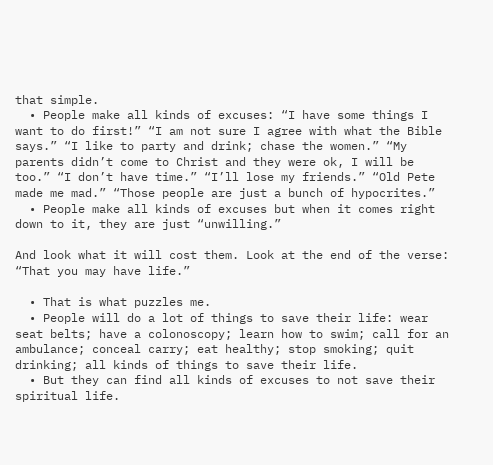that simple.
  • People make all kinds of excuses: “I have some things I want to do first!” “I am not sure I agree with what the Bible says.” “I like to party and drink; chase the women.” “My parents didn’t come to Christ and they were ok, I will be too.” “I don’t have time.” “I’ll lose my friends.” “Old Pete made me mad.” “Those people are just a bunch of hypocrites.”
  • People make all kinds of excuses but when it comes right down to it, they are just “unwilling.”

And look what it will cost them. Look at the end of the verse: “That you may have life.”

  • That is what puzzles me.
  • People will do a lot of things to save their life: wear seat belts; have a colonoscopy; learn how to swim; call for an ambulance; conceal carry; eat healthy; stop smoking; quit drinking; all kinds of things to save their life.
  • But they can find all kinds of excuses to not save their spiritual life.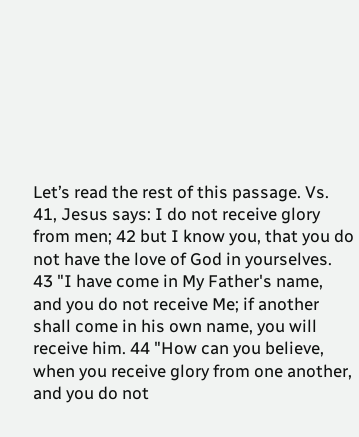Let’s read the rest of this passage. Vs. 41, Jesus says: I do not receive glory from men; 42 but I know you, that you do not have the love of God in yourselves. 43 "I have come in My Father's name, and you do not receive Me; if another shall come in his own name, you will receive him. 44 "How can you believe, when you receive glory from one another, and you do not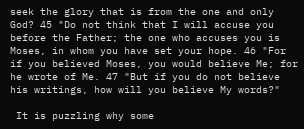seek the glory that is from the one and only God? 45 "Do not think that I will accuse you before the Father; the one who accuses you is Moses, in whom you have set your hope. 46 "For if you believed Moses, you would believe Me; for he wrote of Me. 47 "But if you do not believe his writings, how will you believe My words?"

 It is puzzling why some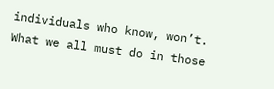individuals who know, won’t. What we all must do in those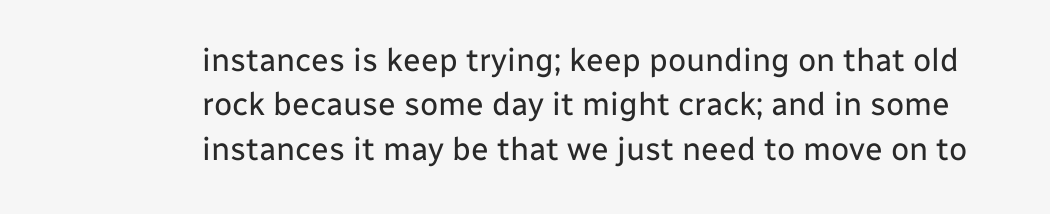instances is keep trying; keep pounding on that old rock because some day it might crack; and in some instances it may be that we just need to move on to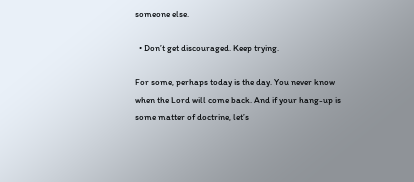someone else.

  • Don’t get discouraged. Keep trying.

For some, perhaps today is the day. You never know when the Lord will come back. And if your hang-up is some matter of doctrine, let’s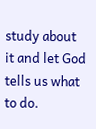study about it and let God tells us what to do.